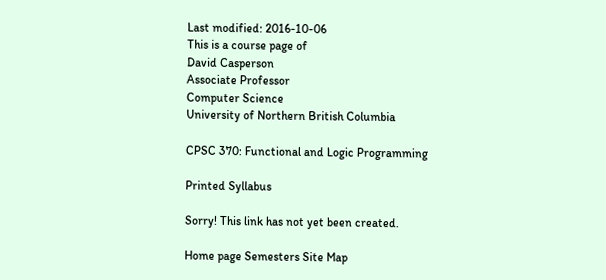Last modified: 2016-10-06
This is a course page of
David Casperson
Associate Professor
Computer Science
University of Northern British Columbia

CPSC 370: Functional and Logic Programming

Printed Syllabus

Sorry! This link has not yet been created.

Home page Semesters Site Map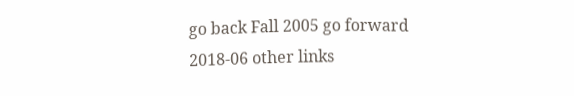go back Fall 2005 go forward
2018-06 other links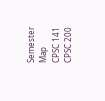Semester Map
CPSC 141
CPSC 200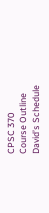CPSC 370
Course Outline
David’s Schedule